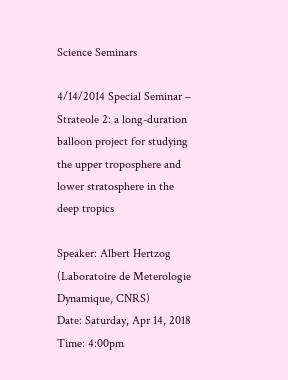Science Seminars

4/14/2014 Special Seminar – Strateole 2: a long-duration balloon project for studying the upper troposphere and lower stratosphere in the deep tropics

Speaker: Albert Hertzog (Laboratoire de Meterologie Dynamique, CNRS)
Date: Saturday, Apr 14, 2018
Time: 4:00pm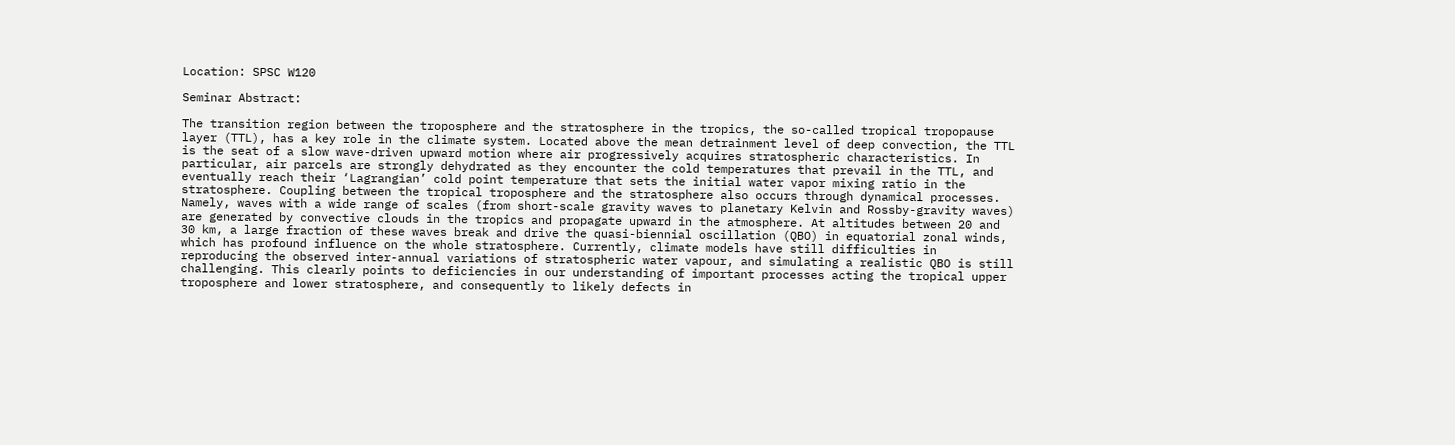Location: SPSC W120

Seminar Abstract:

The transition region between the troposphere and the stratosphere in the tropics, the so-called tropical tropopause layer (TTL), has a key role in the climate system. Located above the mean detrainment level of deep convection, the TTL is the seat of a slow wave-driven upward motion where air progressively acquires stratospheric characteristics. In particular, air parcels are strongly dehydrated as they encounter the cold temperatures that prevail in the TTL, and eventually reach their ‘Lagrangian’ cold point temperature that sets the initial water vapor mixing ratio in the stratosphere. Coupling between the tropical troposphere and the stratosphere also occurs through dynamical processes. Namely, waves with a wide range of scales (from short-scale gravity waves to planetary Kelvin and Rossby-gravity waves) are generated by convective clouds in the tropics and propagate upward in the atmosphere. At altitudes between 20 and 30 km, a large fraction of these waves break and drive the quasi-biennial oscillation (QBO) in equatorial zonal winds, which has profound influence on the whole stratosphere. Currently, climate models have still difficulties in reproducing the observed inter-annual variations of stratospheric water vapour, and simulating a realistic QBO is still challenging. This clearly points to deficiencies in our understanding of important processes acting the tropical upper troposphere and lower stratosphere, and consequently to likely defects in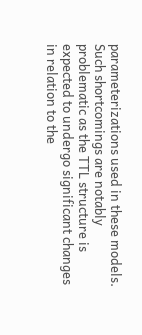parameterizations used in these models. Such shortcomings are notably problematic as the TTL structure is expected to undergo significant changes in relation to the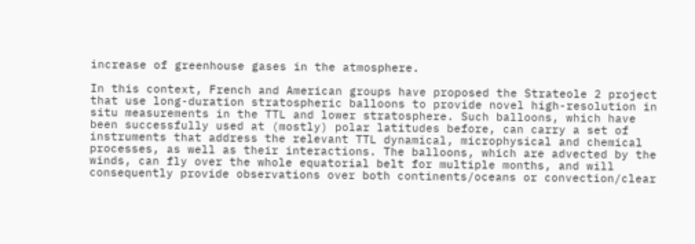increase of greenhouse gases in the atmosphere.

In this context, French and American groups have proposed the Strateole 2 project that use long-duration stratospheric balloons to provide novel high-resolution in situ measurements in the TTL and lower stratosphere. Such balloons, which have been successfully used at (mostly) polar latitudes before, can carry a set of instruments that address the relevant TTL dynamical, microphysical and chemical processes, as well as their interactions. The balloons, which are advected by the winds, can fly over the whole equatorial belt for multiple months, and will consequently provide observations over both continents/oceans or convection/clear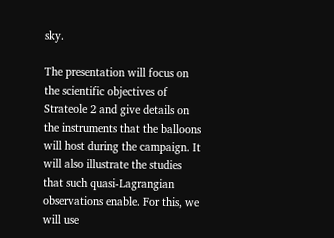sky.

The presentation will focus on the scientific objectives of Strateole 2 and give details on the instruments that the balloons will host during the campaign. It will also illustrate the studies that such quasi-Lagrangian observations enable. For this, we will use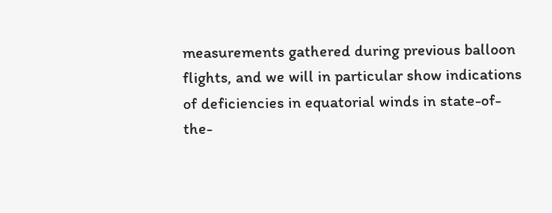measurements gathered during previous balloon flights, and we will in particular show indications of deficiencies in equatorial winds in state-of-the-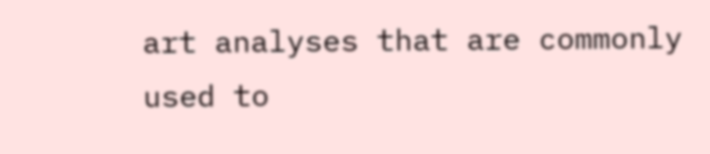art analyses that are commonly used to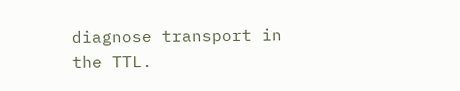diagnose transport in the TTL.